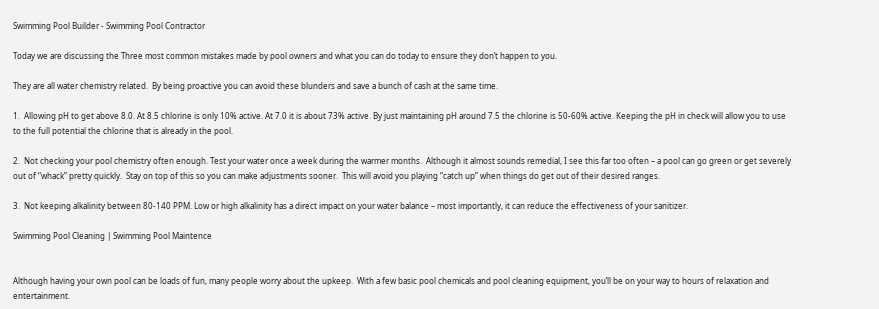Swimming Pool Builder - Swimming Pool Contractor

Today we are discussing the Three most common mistakes made by pool owners and what you can do today to ensure they don’t happen to you.

They are all water chemistry related.  By being proactive you can avoid these blunders and save a bunch of cash at the same time.

1.  Allowing pH to get above 8.0. At 8.5 chlorine is only 10% active. At 7.0 it is about 73% active. By just maintaining pH around 7.5 the chlorine is 50-60% active. Keeping the pH in check will allow you to use to the full potential the chlorine that is already in the pool.

2.  Not checking your pool chemistry often enough. Test your water once a week during the warmer months.  Although it almost sounds remedial, I see this far too often – a pool can go green or get severely out of “whack” pretty quickly.  Stay on top of this so you can make adjustments sooner.  This will avoid you playing “catch up” when things do get out of their desired ranges.

3.  Not keeping alkalinity between 80-140 PPM. Low or high alkalinity has a direct impact on your water balance – most importantly, it can reduce the effectiveness of your sanitizer.

Swimming Pool Cleaning | Swimming Pool Maintence


Although having your own pool can be loads of fun, many people worry about the upkeep.  With a few basic pool chemicals and pool cleaning equipment, you’ll be on your way to hours of relaxation and entertainment.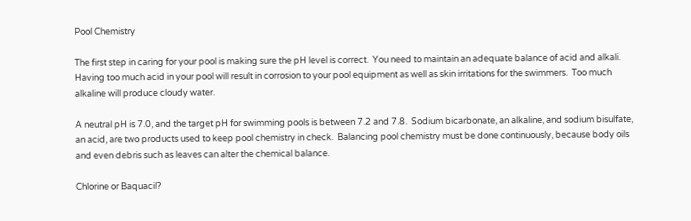Pool Chemistry

The first step in caring for your pool is making sure the pH level is correct.  You need to maintain an adequate balance of acid and alkali.  Having too much acid in your pool will result in corrosion to your pool equipment as well as skin irritations for the swimmers.  Too much alkaline will produce cloudy water.

A neutral pH is 7.0, and the target pH for swimming pools is between 7.2 and 7.8.  Sodium bicarbonate, an alkaline, and sodium bisulfate, an acid, are two products used to keep pool chemistry in check.  Balancing pool chemistry must be done continuously, because body oils and even debris such as leaves can alter the chemical balance.

Chlorine or Baquacil?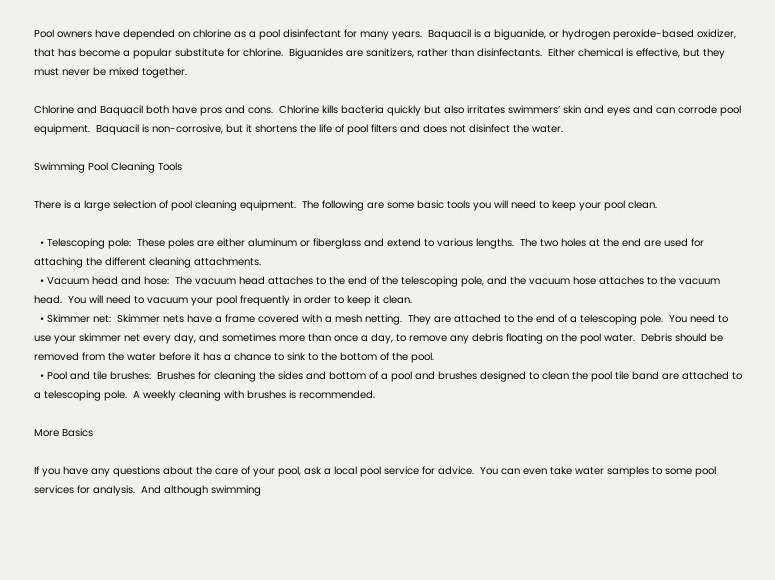Pool owners have depended on chlorine as a pool disinfectant for many years.  Baquacil is a biguanide, or hydrogen peroxide-based oxidizer, that has become a popular substitute for chlorine.  Biguanides are sanitizers, rather than disinfectants.  Either chemical is effective, but they must never be mixed together.

Chlorine and Baquacil both have pros and cons.  Chlorine kills bacteria quickly but also irritates swimmers’ skin and eyes and can corrode pool equipment.  Baquacil is non-corrosive, but it shortens the life of pool filters and does not disinfect the water.

Swimming Pool Cleaning Tools

There is a large selection of pool cleaning equipment.  The following are some basic tools you will need to keep your pool clean.

  • Telescoping pole:  These poles are either aluminum or fiberglass and extend to various lengths.  The two holes at the end are used for attaching the different cleaning attachments.
  • Vacuum head and hose:  The vacuum head attaches to the end of the telescoping pole, and the vacuum hose attaches to the vacuum head.  You will need to vacuum your pool frequently in order to keep it clean.
  • Skimmer net:  Skimmer nets have a frame covered with a mesh netting.  They are attached to the end of a telescoping pole.  You need to use your skimmer net every day, and sometimes more than once a day, to remove any debris floating on the pool water.  Debris should be removed from the water before it has a chance to sink to the bottom of the pool.
  • Pool and tile brushes:  Brushes for cleaning the sides and bottom of a pool and brushes designed to clean the pool tile band are attached to a telescoping pole.  A weekly cleaning with brushes is recommended.

More Basics

If you have any questions about the care of your pool, ask a local pool service for advice.  You can even take water samples to some pool services for analysis.  And although swimming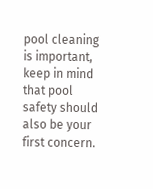pool cleaning is important, keep in mind that pool safety should also be your first concern.